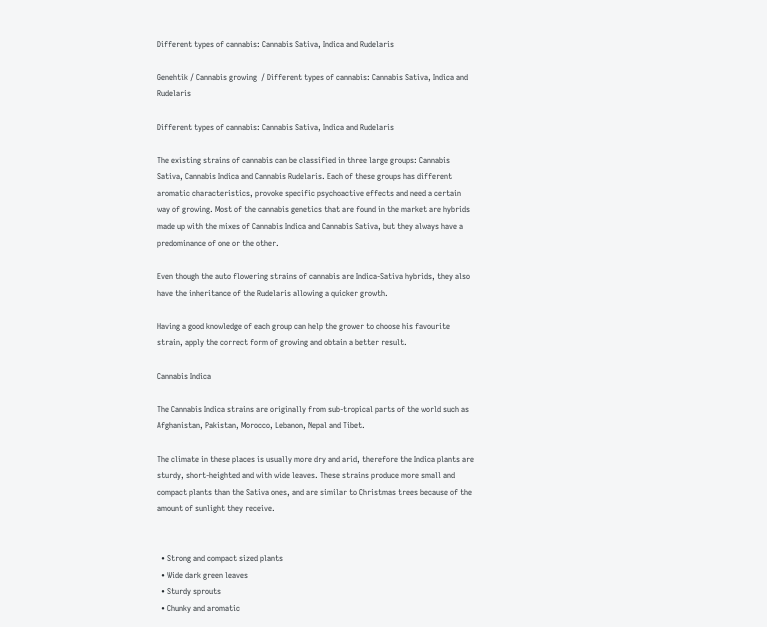Different types of cannabis: Cannabis Sativa, Indica and Rudelaris

Genehtik / Cannabis growing  / Different types of cannabis: Cannabis Sativa, Indica and Rudelaris

Different types of cannabis: Cannabis Sativa, Indica and Rudelaris

The existing strains of cannabis can be classified in three large groups: Cannabis Sativa, Cannabis Indica and Cannabis Rudelaris. Each of these groups has different aromatic characteristics, provoke specific psychoactive effects and need a certain way of growing. Most of the cannabis genetics that are found in the market are hybrids made up with the mixes of Cannabis Indica and Cannabis Sativa, but they always have a predominance of one or the other.

Even though the auto flowering strains of cannabis are Indica-Sativa hybrids, they also have the inheritance of the Rudelaris allowing a quicker growth.

Having a good knowledge of each group can help the grower to choose his favourite strain, apply the correct form of growing and obtain a better result.

Cannabis Indica

The Cannabis Indica strains are originally from sub-tropical parts of the world such as Afghanistan, Pakistan, Morocco, Lebanon, Nepal and Tibet.

The climate in these places is usually more dry and arid, therefore the Indica plants are sturdy, short-heighted and with wide leaves. These strains produce more small and compact plants than the Sativa ones, and are similar to Christmas trees because of the amount of sunlight they receive.


  • Strong and compact sized plants
  • Wide dark green leaves
  • Sturdy sprouts
  • Chunky and aromatic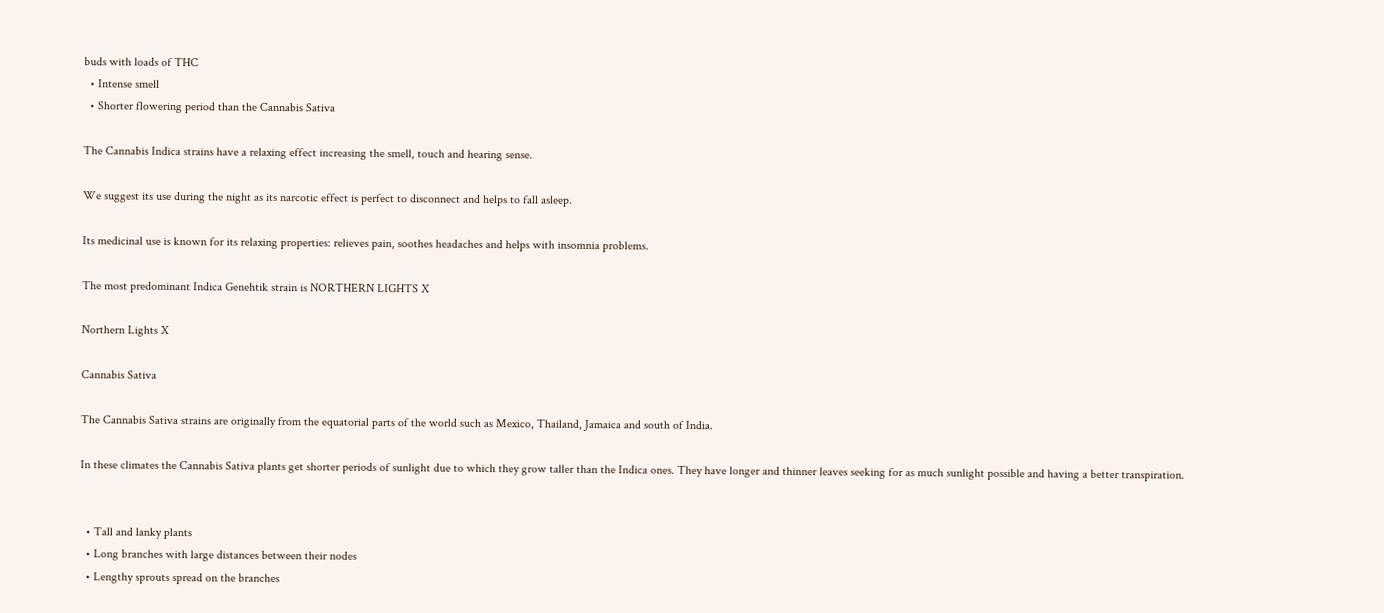buds with loads of THC
  • Intense smell
  • Shorter flowering period than the Cannabis Sativa

The Cannabis Indica strains have a relaxing effect increasing the smell, touch and hearing sense.

We suggest its use during the night as its narcotic effect is perfect to disconnect and helps to fall asleep.

Its medicinal use is known for its relaxing properties: relieves pain, soothes headaches and helps with insomnia problems.

The most predominant Indica Genehtik strain is NORTHERN LIGHTS X

Northern Lights X

Cannabis Sativa

The Cannabis Sativa strains are originally from the equatorial parts of the world such as Mexico, Thailand, Jamaica and south of India.

In these climates the Cannabis Sativa plants get shorter periods of sunlight due to which they grow taller than the Indica ones. They have longer and thinner leaves seeking for as much sunlight possible and having a better transpiration.


  • Tall and lanky plants
  • Long branches with large distances between their nodes
  • Lengthy sprouts spread on the branches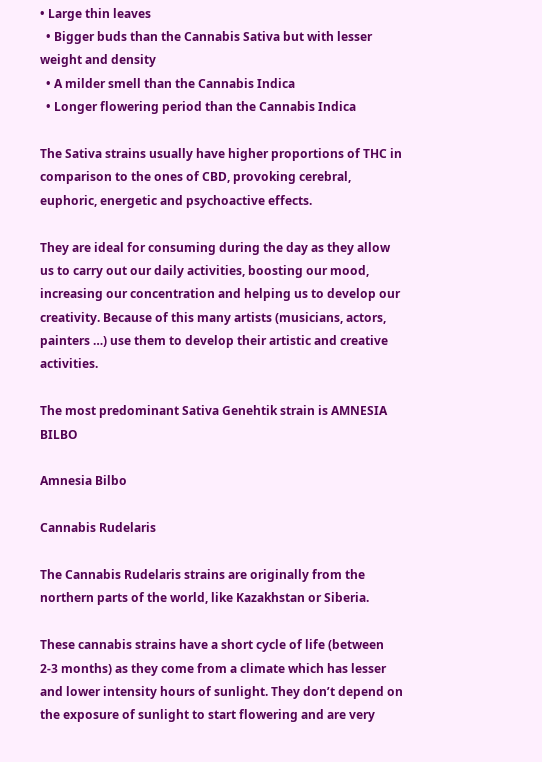• Large thin leaves
  • Bigger buds than the Cannabis Sativa but with lesser weight and density
  • A milder smell than the Cannabis Indica
  • Longer flowering period than the Cannabis Indica

The Sativa strains usually have higher proportions of THC in comparison to the ones of CBD, provoking cerebral, euphoric, energetic and psychoactive effects.

They are ideal for consuming during the day as they allow us to carry out our daily activities, boosting our mood, increasing our concentration and helping us to develop our creativity. Because of this many artists (musicians, actors, painters …) use them to develop their artistic and creative activities.

The most predominant Sativa Genehtik strain is AMNESIA BILBO

Amnesia Bilbo

Cannabis Rudelaris

The Cannabis Rudelaris strains are originally from the northern parts of the world, like Kazakhstan or Siberia.

These cannabis strains have a short cycle of life (between 2-3 months) as they come from a climate which has lesser and lower intensity hours of sunlight. They don’t depend on the exposure of sunlight to start flowering and are very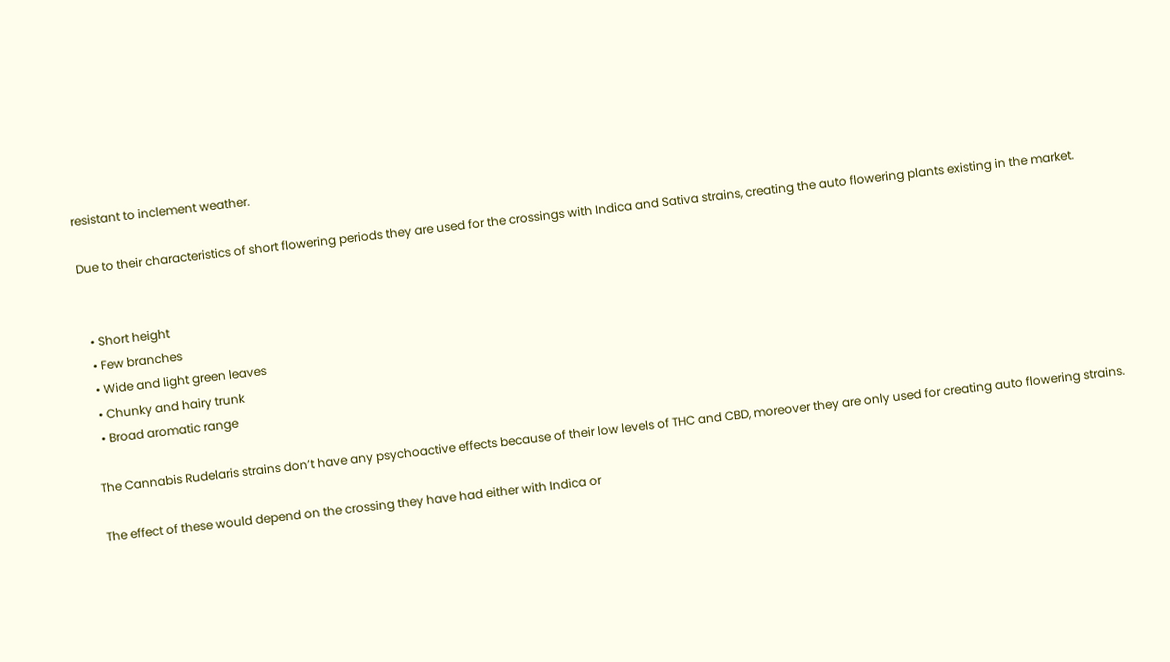resistant to inclement weather.

Due to their characteristics of short flowering periods they are used for the crossings with Indica and Sativa strains, creating the auto flowering plants existing in the market.


  • Short height
  • Few branches
  • Wide and light green leaves
  • Chunky and hairy trunk
  • Broad aromatic range

The Cannabis Rudelaris strains don’t have any psychoactive effects because of their low levels of THC and CBD, moreover they are only used for creating auto flowering strains.

The effect of these would depend on the crossing they have had either with Indica or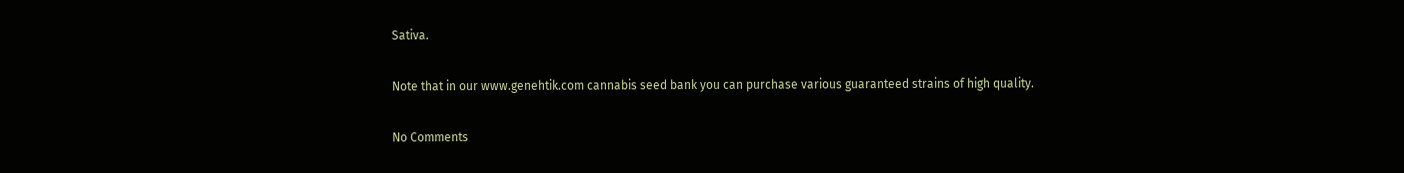Sativa.

Note that in our www.genehtik.com cannabis seed bank you can purchase various guaranteed strains of high quality.

No Comments